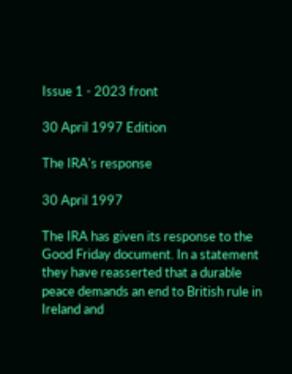Issue 1 - 2023 front

30 April 1997 Edition

The IRA's response

30 April 1997

The IRA has given its response to the Good Friday document. In a statement they have reasserted that a durable peace demands an end to British rule in Ireland and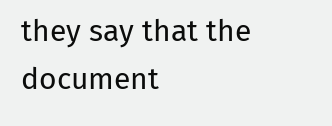they say that the document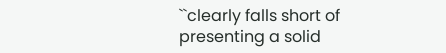``clearly falls short of presenting a solid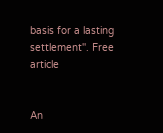basis for a lasting settlement''. Free article


An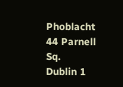Phoblacht
44 Parnell Sq.
Dublin 1